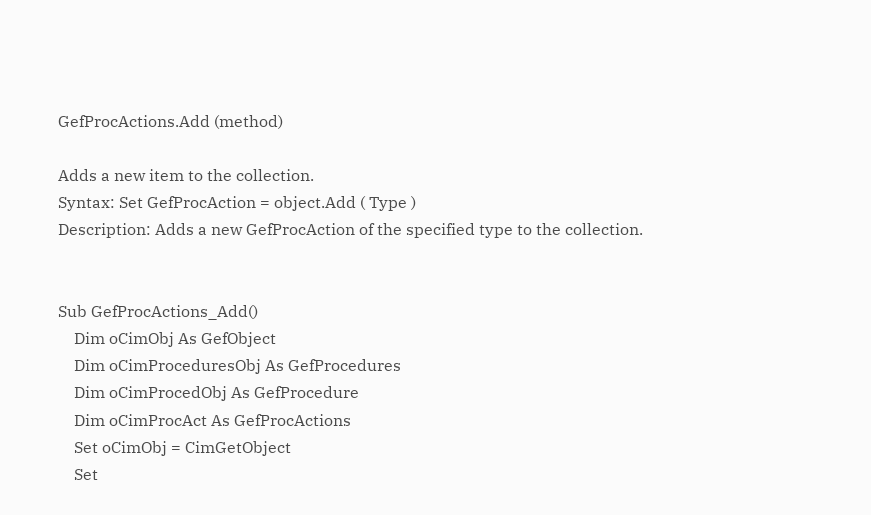GefProcActions.Add (method)

Adds a new item to the collection.
Syntax: Set GefProcAction = object.Add ( Type )
Description: Adds a new GefProcAction of the specified type to the collection.


Sub GefProcActions_Add()
    Dim oCimObj As GefObject
    Dim oCimProceduresObj As GefProcedures
    Dim oCimProcedObj As GefProcedure
    Dim oCimProcAct As GefProcActions
    Set oCimObj = CimGetObject
    Set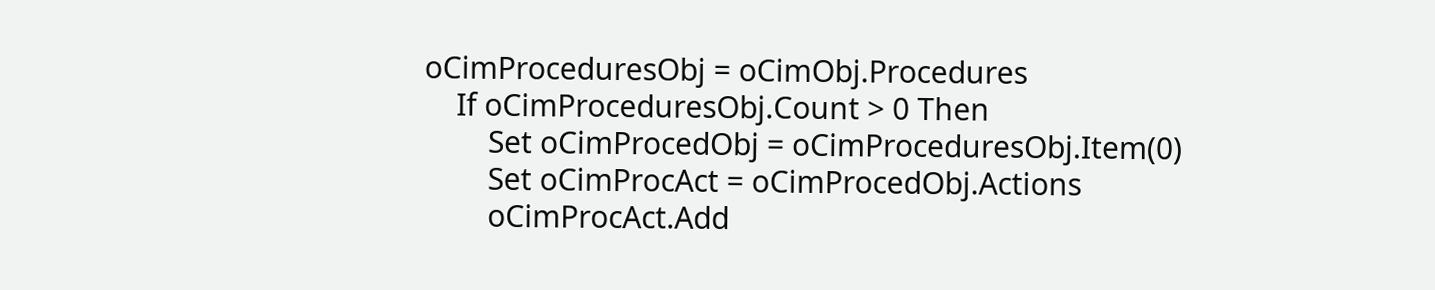oCimProceduresObj = oCimObj.Procedures
    If oCimProceduresObj.Count > 0 Then
        Set oCimProcedObj = oCimProceduresObj.Item(0)
        Set oCimProcAct = oCimProcedObj.Actions
        oCimProcAct.Add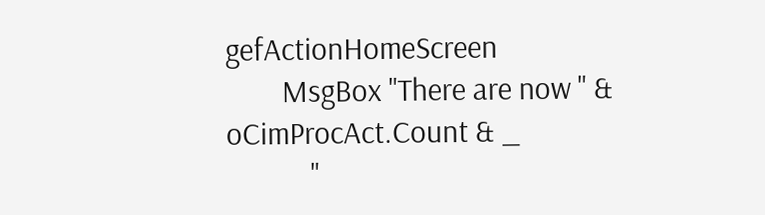gefActionHomeScreen
        MsgBox "There are now " & oCimProcAct.Count & _
            "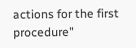actions for the first procedure"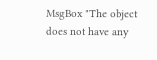MsgBox "The object does not have any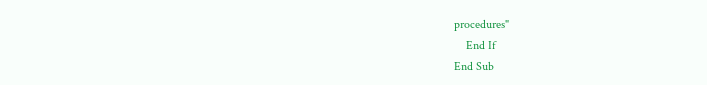procedures"
    End If
End Sub